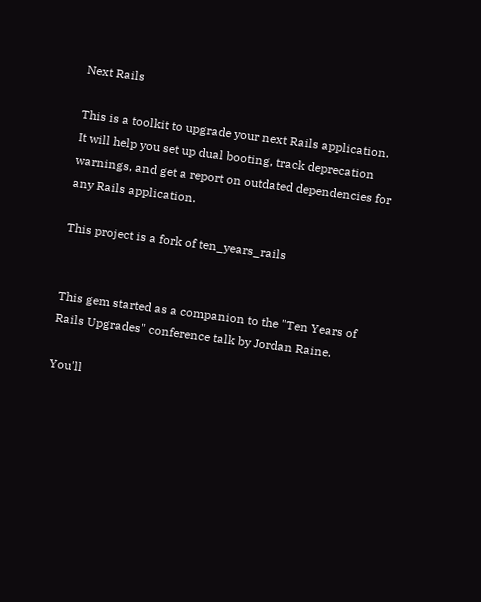Next Rails

This is a toolkit to upgrade your next Rails application. It will help you set up dual booting, track deprecation warnings, and get a report on outdated dependencies for any Rails application.

This project is a fork of ten_years_rails


This gem started as a companion to the "Ten Years of Rails Upgrades" conference talk by Jordan Raine.

You'll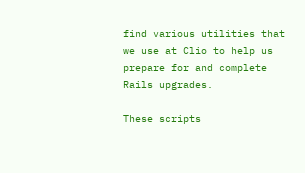find various utilities that we use at Clio to help us prepare for and complete Rails upgrades.

These scripts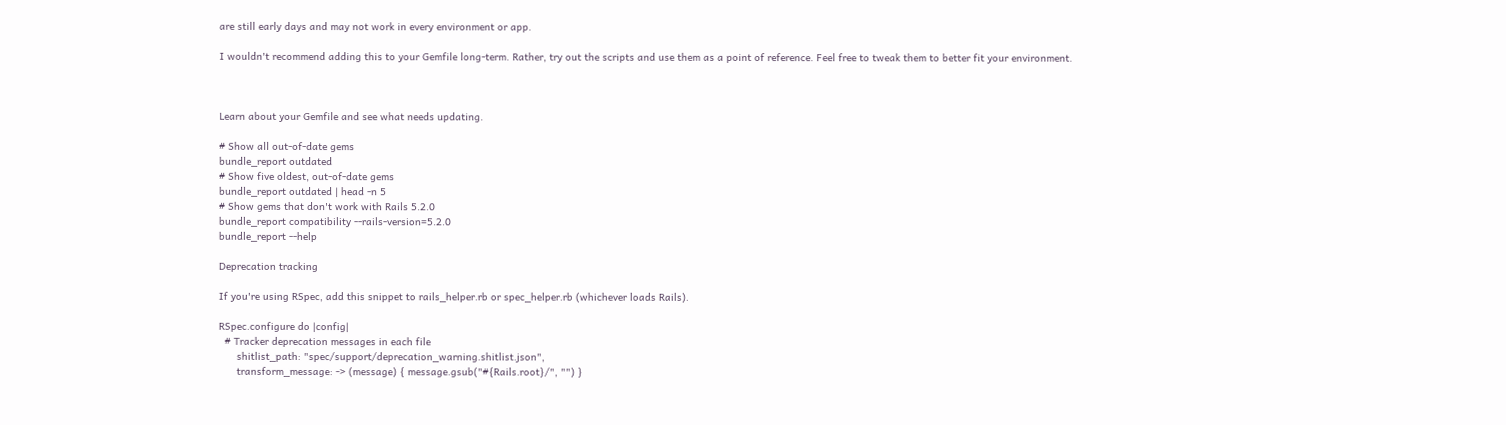are still early days and may not work in every environment or app.

I wouldn't recommend adding this to your Gemfile long-term. Rather, try out the scripts and use them as a point of reference. Feel free to tweak them to better fit your environment.



Learn about your Gemfile and see what needs updating.

# Show all out-of-date gems
bundle_report outdated
# Show five oldest, out-of-date gems
bundle_report outdated | head -n 5
# Show gems that don't work with Rails 5.2.0
bundle_report compatibility --rails-version=5.2.0
bundle_report --help

Deprecation tracking

If you're using RSpec, add this snippet to rails_helper.rb or spec_helper.rb (whichever loads Rails).

RSpec.configure do |config|
  # Tracker deprecation messages in each file
      shitlist_path: "spec/support/deprecation_warning.shitlist.json",
      transform_message: -> (message) { message.gsub("#{Rails.root}/", "") }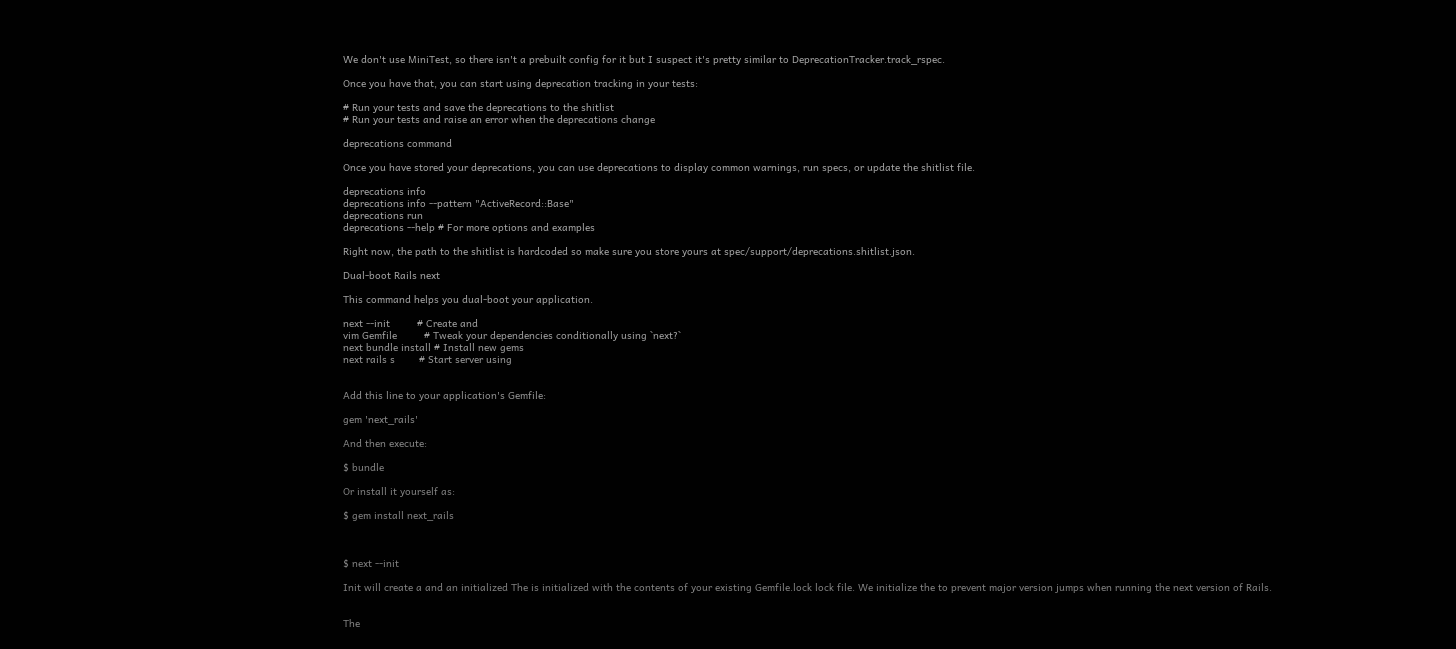We don't use MiniTest, so there isn't a prebuilt config for it but I suspect it's pretty similar to DeprecationTracker.track_rspec.

Once you have that, you can start using deprecation tracking in your tests:

# Run your tests and save the deprecations to the shitlist
# Run your tests and raise an error when the deprecations change

deprecations command

Once you have stored your deprecations, you can use deprecations to display common warnings, run specs, or update the shitlist file.

deprecations info
deprecations info --pattern "ActiveRecord::Base"
deprecations run
deprecations --help # For more options and examples

Right now, the path to the shitlist is hardcoded so make sure you store yours at spec/support/deprecations.shitlist.json.

Dual-boot Rails next

This command helps you dual-boot your application.

next --init         # Create and
vim Gemfile         # Tweak your dependencies conditionally using `next?`
next bundle install # Install new gems
next rails s        # Start server using


Add this line to your application's Gemfile:

gem 'next_rails'

And then execute:

$ bundle

Or install it yourself as:

$ gem install next_rails



$ next --init

Init will create a and an initialized The is initialized with the contents of your existing Gemfile.lock lock file. We initialize the to prevent major version jumps when running the next version of Rails.


The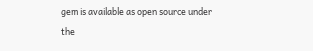gem is available as open source under the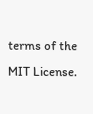terms of the MIT License.